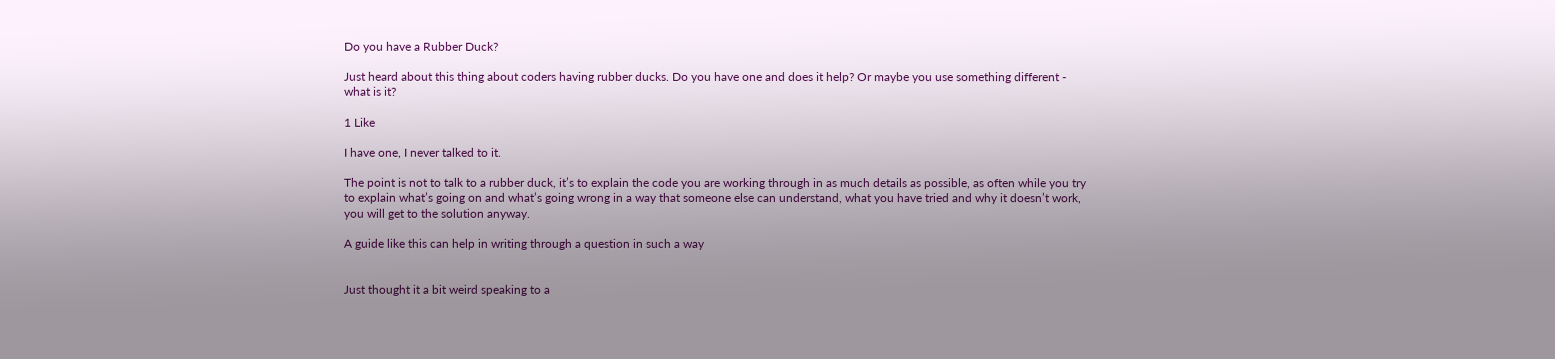Do you have a Rubber Duck?

Just heard about this thing about coders having rubber ducks. Do you have one and does it help? Or maybe you use something different - what is it?

1 Like

I have one, I never talked to it.

The point is not to talk to a rubber duck, it’s to explain the code you are working through in as much details as possible, as often while you try to explain what’s going on and what’s going wrong in a way that someone else can understand, what you have tried and why it doesn’t work, you will get to the solution anyway.

A guide like this can help in writing through a question in such a way


Just thought it a bit weird speaking to a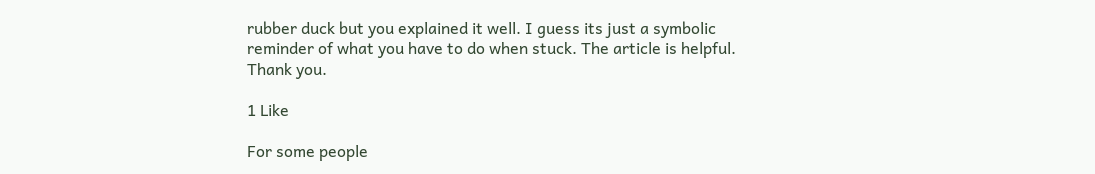rubber duck but you explained it well. I guess its just a symbolic reminder of what you have to do when stuck. The article is helpful. Thank you.

1 Like

For some people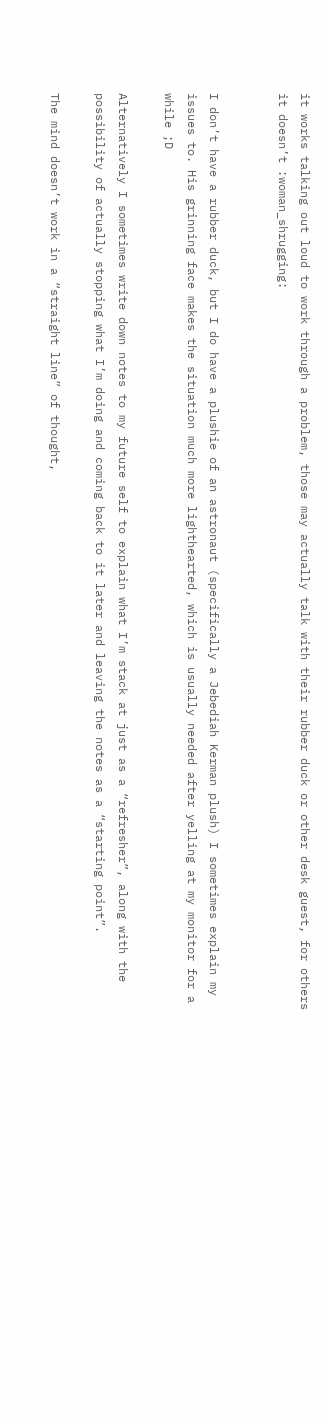it works talking out loud to work through a problem, those may actually talk with their rubber duck or other desk guest, for others it doesn’t :woman_shrugging:


I don’t have a rubber duck, but I do have a plushie of an astronaut (specifically a Jebediah Kerman plush) I sometimes explain my issues to. His grinning face makes the situation much more lighthearted, which is usually needed after yelling at my monitor for a while ;D

Alternatively I sometimes write down notes to my future self to explain what I’m stack at just as a “refresher”, along with the possibility of actually stopping what I’m doing and coming back to it later and leaving the notes as a “starting point”.

The mind doesn’t work in a “straight line” of thought,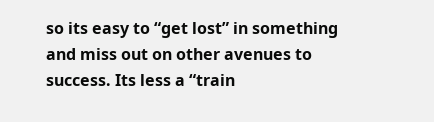so its easy to “get lost” in something and miss out on other avenues to success. Its less a “train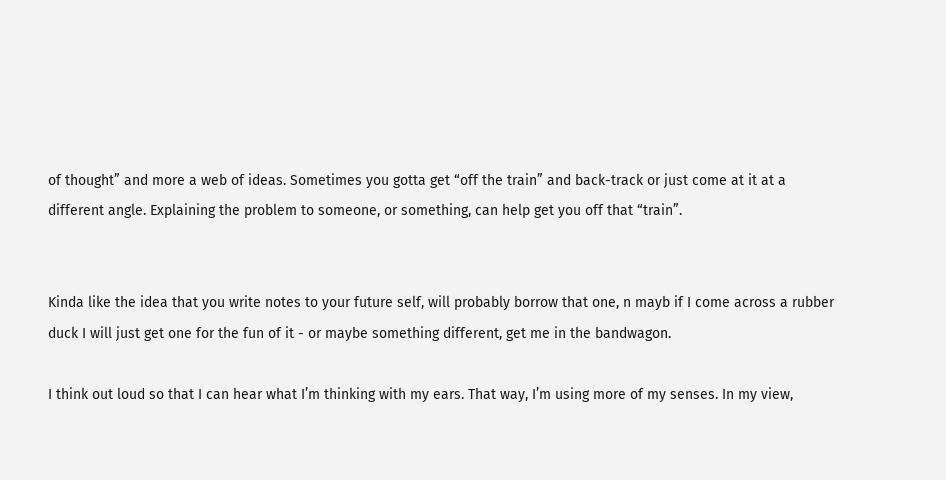of thought” and more a web of ideas. Sometimes you gotta get “off the train” and back-track or just come at it at a different angle. Explaining the problem to someone, or something, can help get you off that “train”.


Kinda like the idea that you write notes to your future self, will probably borrow that one, n mayb if I come across a rubber duck I will just get one for the fun of it - or maybe something different, get me in the bandwagon.

I think out loud so that I can hear what I’m thinking with my ears. That way, I’m using more of my senses. In my view,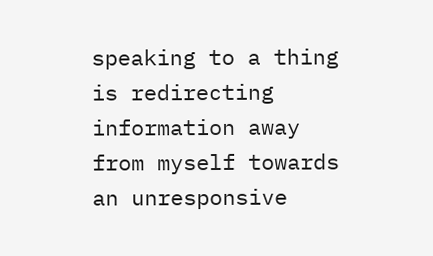speaking to a thing is redirecting information away from myself towards an unresponsive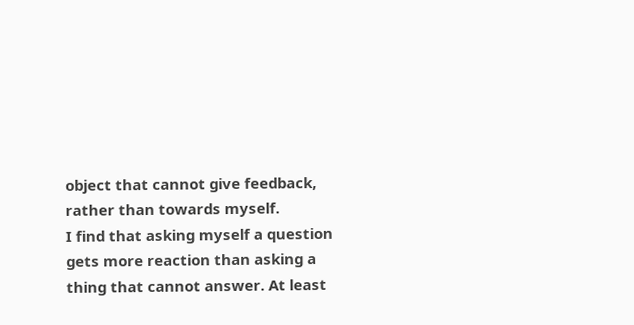object that cannot give feedback, rather than towards myself.
I find that asking myself a question gets more reaction than asking a thing that cannot answer. At least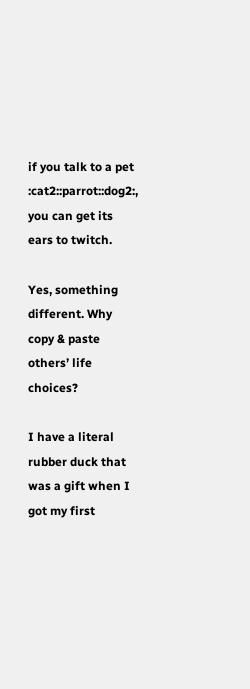if you talk to a pet :cat2::parrot::dog2:, you can get its ears to twitch.

Yes, something different. Why copy & paste others’ life choices?

I have a literal rubber duck that was a gift when I got my first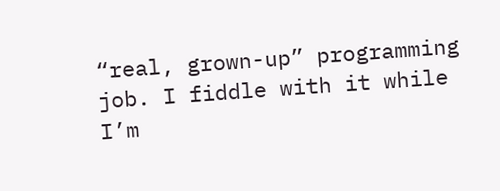“real, grown-up” programming job. I fiddle with it while I’m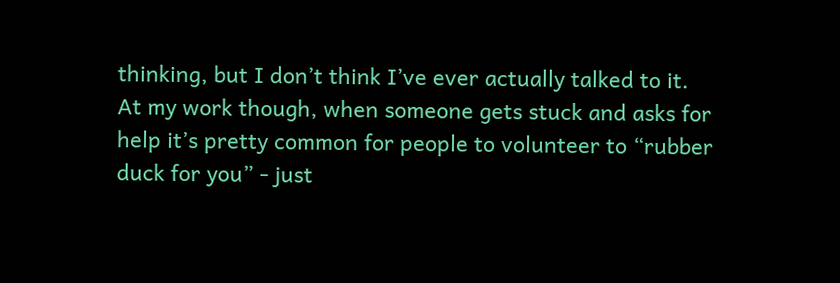thinking, but I don’t think I’ve ever actually talked to it. At my work though, when someone gets stuck and asks for help it’s pretty common for people to volunteer to “rubber duck for you” - just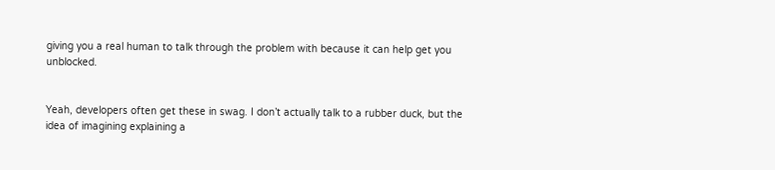giving you a real human to talk through the problem with because it can help get you unblocked.


Yeah, developers often get these in swag. I don’t actually talk to a rubber duck, but the idea of imagining explaining a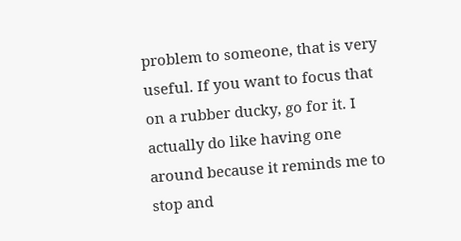problem to someone, that is very useful. If you want to focus that on a rubber ducky, go for it. I actually do like having one around because it reminds me to stop and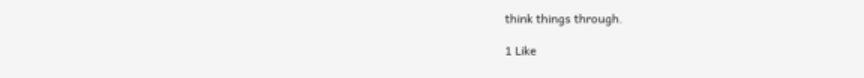think things through.

1 Like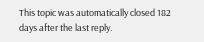This topic was automatically closed 182 days after the last reply.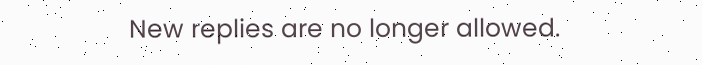New replies are no longer allowed.